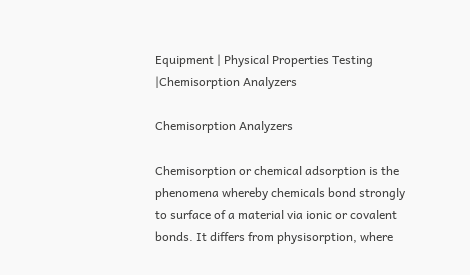Equipment | Physical Properties Testing |Chemisorption Analyzers

Chemisorption Analyzers

Chemisorption or chemical adsorption is the phenomena whereby chemicals bond strongly to surface of a material via ionic or covalent bonds. It differs from physisorption, where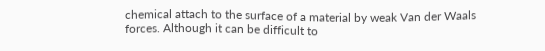chemical attach to the surface of a material by weak Van der Waals forces. Although it can be difficult to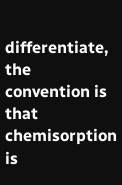differentiate, the convention is that chemisorption is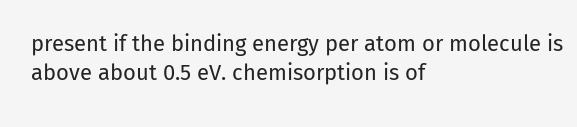present if the binding energy per atom or molecule is above about 0.5 eV. chemisorption is of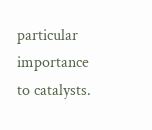particular importance to catalysts.